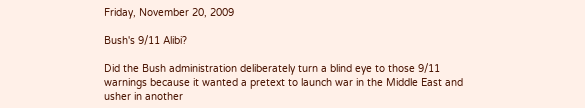Friday, November 20, 2009

Bush's 9/11 Alibi?

Did the Bush administration deliberately turn a blind eye to those 9/11 warnings because it wanted a pretext to launch war in the Middle East and usher in another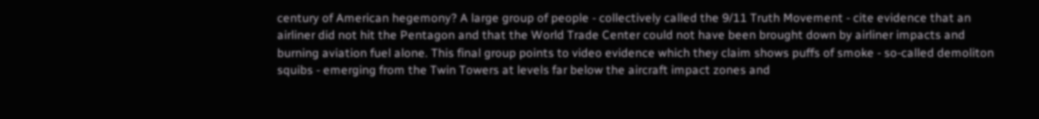century of American hegemony? A large group of people - collectively called the 9/11 Truth Movement - cite evidence that an airliner did not hit the Pentagon and that the World Trade Center could not have been brought down by airliner impacts and burning aviation fuel alone. This final group points to video evidence which they claim shows puffs of smoke - so-called demoliton squibs - emerging from the Twin Towers at levels far below the aircraft impact zones and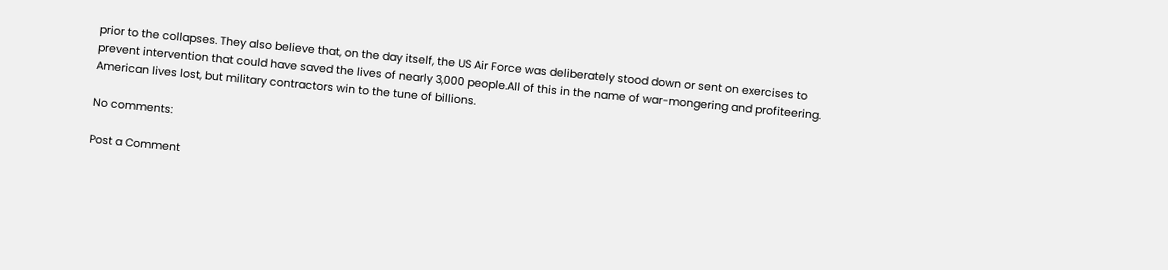prior to the collapses. They also believe that, on the day itself, the US Air Force was deliberately stood down or sent on exercises to prevent intervention that could have saved the lives of nearly 3,000 people.All of this in the name of war-mongering and profiteering. American lives lost, but military contractors win to the tune of billions.

No comments:

Post a Comment